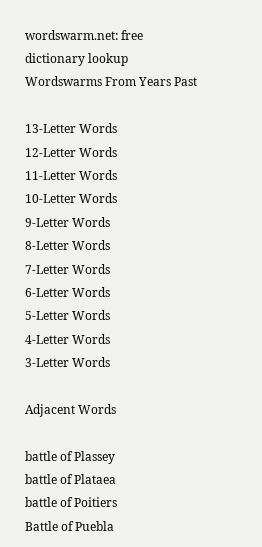wordswarm.net: free dictionary lookup
Wordswarms From Years Past

13-Letter Words
12-Letter Words
11-Letter Words
10-Letter Words
9-Letter Words
8-Letter Words
7-Letter Words
6-Letter Words
5-Letter Words
4-Letter Words
3-Letter Words

Adjacent Words

battle of Plassey
battle of Plataea
battle of Poitiers
Battle of Puebla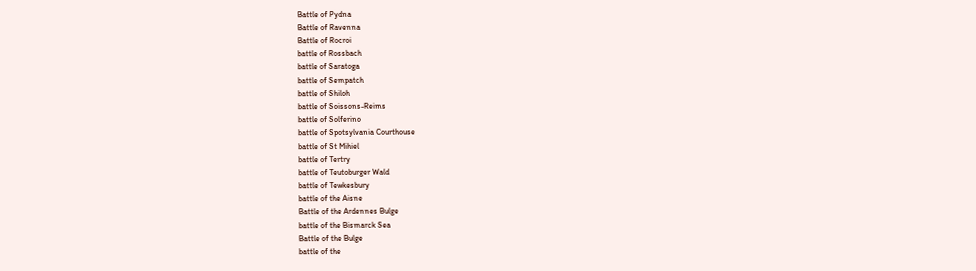Battle of Pydna
Battle of Ravenna
Battle of Rocroi
battle of Rossbach
battle of Saratoga
battle of Sempatch
battle of Shiloh
battle of Soissons-Reims
battle of Solferino
battle of Spotsylvania Courthouse
battle of St Mihiel
battle of Tertry
battle of Teutoburger Wald
battle of Tewkesbury
battle of the Aisne
Battle of the Ardennes Bulge
battle of the Bismarck Sea
Battle of the Bulge
battle of the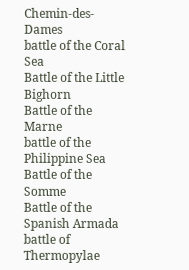Chemin-des-Dames
battle of the Coral Sea
Battle of the Little Bighorn
Battle of the Marne
battle of the Philippine Sea
Battle of the Somme
Battle of the Spanish Armada
battle of Thermopylae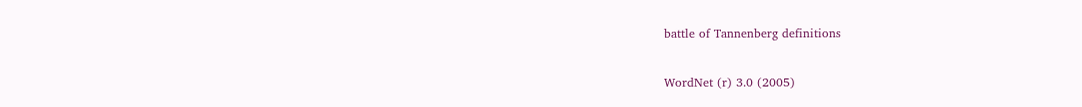battle of Tannenberg definitions

WordNet (r) 3.0 (2005)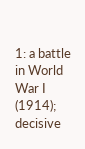1: a battle in World War I (1914); decisive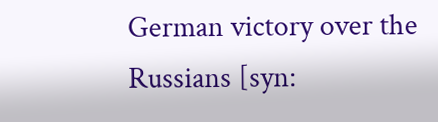German victory over the Russians [syn: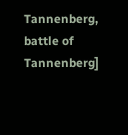Tannenberg, battle of Tannenberg]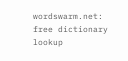wordswarm.net: free dictionary lookup